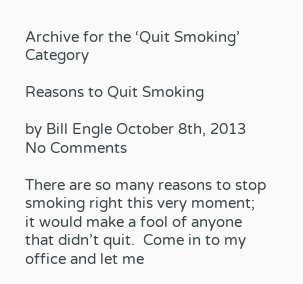Archive for the ‘Quit Smoking’ Category

Reasons to Quit Smoking

by Bill Engle October 8th, 2013 No Comments

There are so many reasons to stop smoking right this very moment; it would make a fool of anyone that didn’t quit.  Come in to my office and let me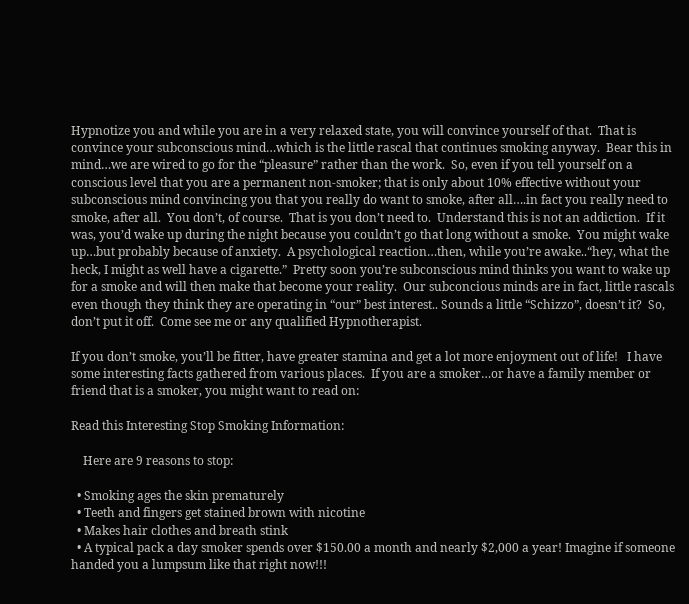Hypnotize you and while you are in a very relaxed state, you will convince yourself of that.  That is convince your subconscious mind…which is the little rascal that continues smoking anyway.  Bear this in mind…we are wired to go for the “pleasure” rather than the work.  So, even if you tell yourself on a conscious level that you are a permanent non-smoker; that is only about 10% effective without your subconscious mind convincing you that you really do want to smoke, after all….in fact you really need to smoke, after all.  You don’t, of course.  That is you don’t need to.  Understand this is not an addiction.  If it was, you’d wake up during the night because you couldn’t go that long without a smoke.  You might wake up…but probably because of anxiety.  A psychological reaction…then, while you’re awake..“hey, what the heck, I might as well have a cigarette.”  Pretty soon you’re subconscious mind thinks you want to wake up for a smoke and will then make that become your reality.  Our subconcious minds are in fact, little rascals even though they think they are operating in “our” best interest.. Sounds a little “Schizzo”, doesn’t it?  So, don’t put it off.  Come see me or any qualified Hypnotherapist.

If you don’t smoke, you’ll be fitter, have greater stamina and get a lot more enjoyment out of life!   I have some interesting facts gathered from various places.  If you are a smoker…or have a family member or friend that is a smoker, you might want to read on:

Read this Interesting Stop Smoking Information:

    Here are 9 reasons to stop:

  • Smoking ages the skin prematurely
  • Teeth and fingers get stained brown with nicotine
  • Makes hair clothes and breath stink
  • A typical pack a day smoker spends over $150.00 a month and nearly $2,000 a year! Imagine if someone handed you a lumpsum like that right now!!!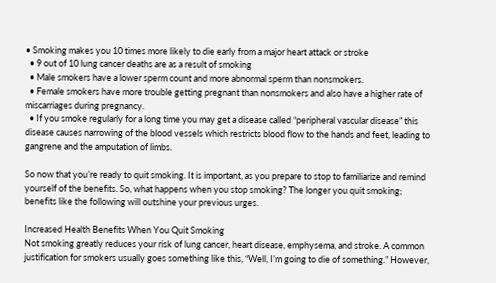• Smoking makes you 10 times more likely to die early from a major heart attack or stroke
  • 9 out of 10 lung cancer deaths are as a result of smoking
  • Male smokers have a lower sperm count and more abnormal sperm than nonsmokers.
  • Female smokers have more trouble getting pregnant than nonsmokers and also have a higher rate of miscarriages during pregnancy.
  • If you smoke regularly for a long time you may get a disease called “peripheral vascular disease” this disease causes narrowing of the blood vessels which restricts blood flow to the hands and feet, leading to gangrene and the amputation of limbs.

So now that you’re ready to quit smoking. It is important, as you prepare to stop to familiarize and remind yourself of the benefits. So, what happens when you stop smoking? The longer you quit smoking; benefits like the following will outshine your previous urges.

Increased Health Benefits When You Quit Smoking
Not smoking greatly reduces your risk of lung cancer, heart disease, emphysema, and stroke. A common justification for smokers usually goes something like this, “Well, I’m going to die of something.” However,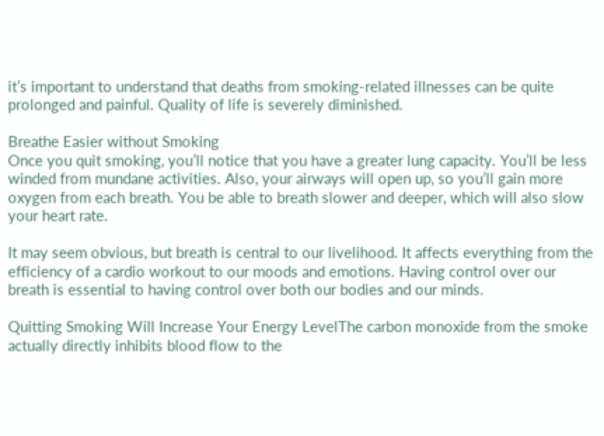it’s important to understand that deaths from smoking-related illnesses can be quite prolonged and painful. Quality of life is severely diminished.

Breathe Easier without Smoking
Once you quit smoking, you’ll notice that you have a greater lung capacity. You’ll be less winded from mundane activities. Also, your airways will open up, so you’ll gain more oxygen from each breath. You be able to breath slower and deeper, which will also slow your heart rate.

It may seem obvious, but breath is central to our livelihood. It affects everything from the efficiency of a cardio workout to our moods and emotions. Having control over our breath is essential to having control over both our bodies and our minds.

Quitting Smoking Will Increase Your Energy LevelThe carbon monoxide from the smoke actually directly inhibits blood flow to the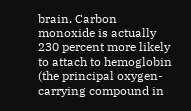brain. Carbon monoxide is actually 230 percent more likely to attach to hemoglobin (the principal oxygen-carrying compound in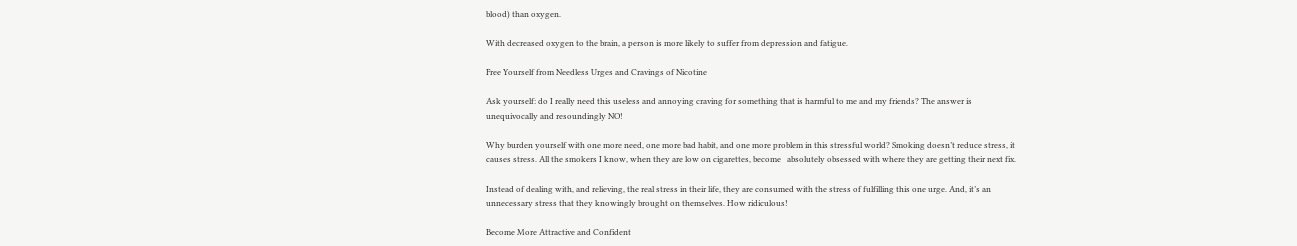blood) than oxygen.

With decreased oxygen to the brain, a person is more likely to suffer from depression and fatigue.

Free Yourself from Needless Urges and Cravings of Nicotine

Ask yourself: do I really need this useless and annoying craving for something that is harmful to me and my friends? The answer is unequivocally and resoundingly NO!

Why burden yourself with one more need, one more bad habit, and one more problem in this stressful world? Smoking doesn’t reduce stress, it causes stress. All the smokers I know, when they are low on cigarettes, become   absolutely obsessed with where they are getting their next fix.

Instead of dealing with, and relieving, the real stress in their life, they are consumed with the stress of fulfilling this one urge. And, it’s an unnecessary stress that they knowingly brought on themselves. How ridiculous!

Become More Attractive and Confident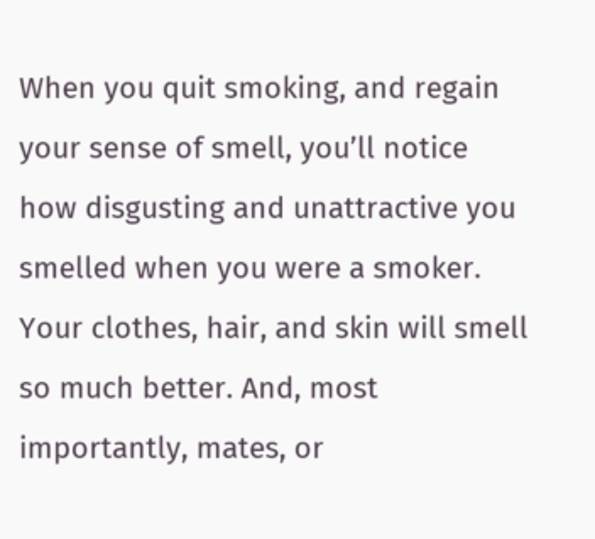When you quit smoking, and regain your sense of smell, you’ll notice how disgusting and unattractive you smelled when you were a smoker. Your clothes, hair, and skin will smell so much better. And, most importantly, mates, or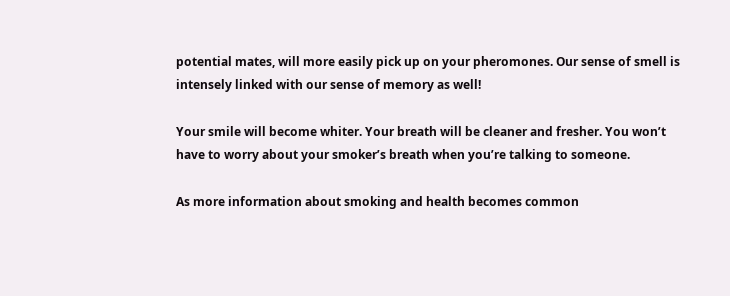potential mates, will more easily pick up on your pheromones. Our sense of smell is intensely linked with our sense of memory as well!

Your smile will become whiter. Your breath will be cleaner and fresher. You won’t have to worry about your smoker’s breath when you’re talking to someone.

As more information about smoking and health becomes common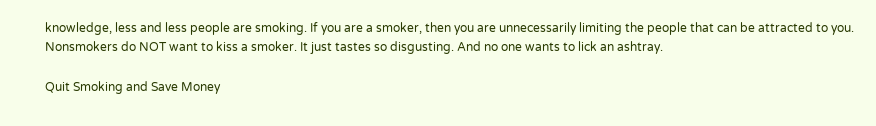knowledge, less and less people are smoking. If you are a smoker, then you are unnecessarily limiting the people that can be attracted to you. Nonsmokers do NOT want to kiss a smoker. It just tastes so disgusting. And no one wants to lick an ashtray.

Quit Smoking and Save Money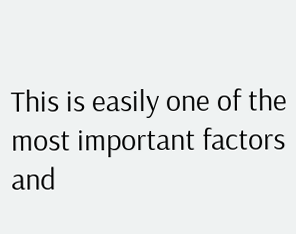This is easily one of the most important factors and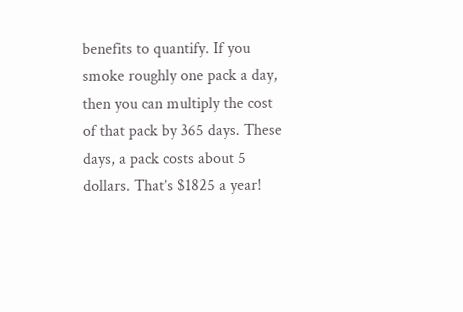benefits to quantify. If you smoke roughly one pack a day, then you can multiply the cost of that pack by 365 days. These days, a pack costs about 5 dollars. That’s $1825 a year!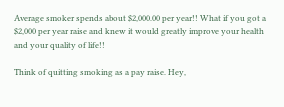Average smoker spends about $2,000.00 per year!! What if you got a $2,000 per year raise and knew it would greatly improve your health and your quality of life!!

Think of quitting smoking as a pay raise. Hey,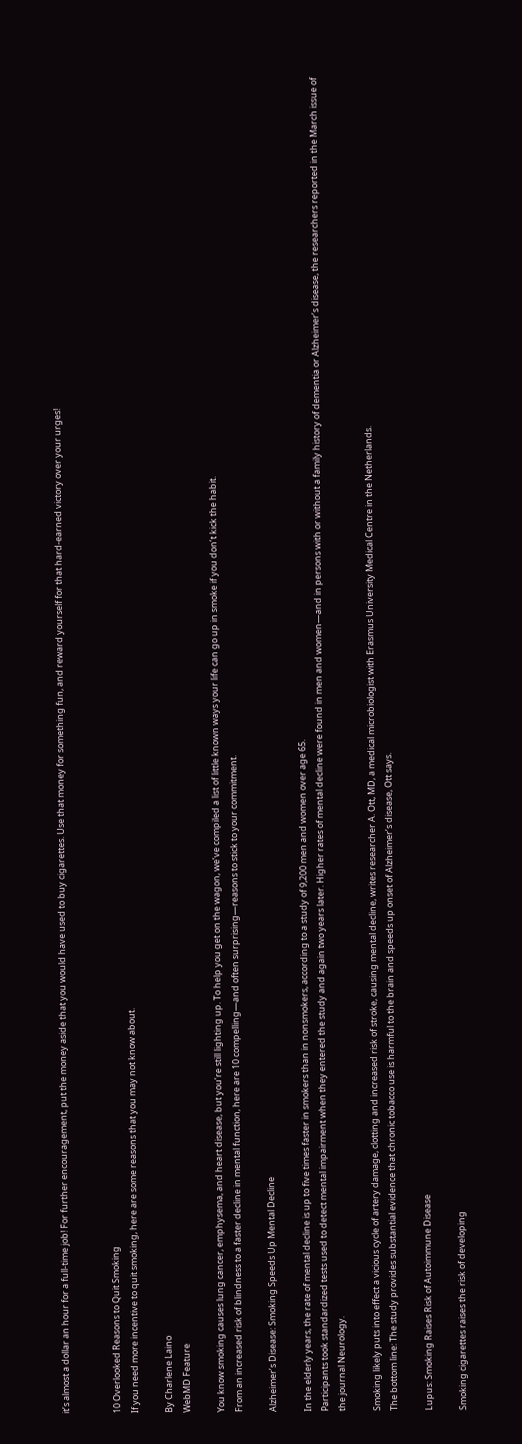it’s almost a dollar an hour for a full-time job! For further encouragement, put the money aside that you would have used to buy cigarettes. Use that money for something fun, and reward yourself for that hard-earned victory over your urges!


10 Overlooked Reasons to Quit Smoking
If you need more incentive to quit smoking, here are some reasons that you may not know about.

By Charlene Laino
WebMD Feature

You know smoking causes lung cancer, emphysema, and heart disease, but you’re still lighting up. To help you get on the wagon, we’ve compiled a list of little known ways your life can go up in smoke if you don’t kick the habit.
From an increased risk of blindness to a faster decline in mental function, here are 10 compelling—and often surprising—reasons to stick to your commitment.

Alzheimer’s Disease: Smoking Speeds Up Mental Decline

In the elderly years, the rate of mental decline is up to five times faster in smokers than in nonsmokers, according to a study of 9,200 men and women over age 65.
Participants took standardized tests used to detect mental impairment when they entered the study and again two years later. Higher rates of mental decline were found in men and women—and in persons with or without a family history of dementia or Alzheimer’s disease, the researchers reported in the March issue of the journal Neurology.

Smoking likely puts into effect a vicious cycle of artery damage, clotting and increased risk of stroke, causing mental decline, writes researcher A. Ott, MD, a medical microbiologist with Erasmus University Medical Centre in the Netherlands.
The bottom line: The study provides substantial evidence that chronic tobacco use is harmful to the brain and speeds up onset of Alzheimer’s disease, Ott says.

Lupus: Smoking Raises Risk of Autoimmune Disease

Smoking cigarettes raises the risk of developing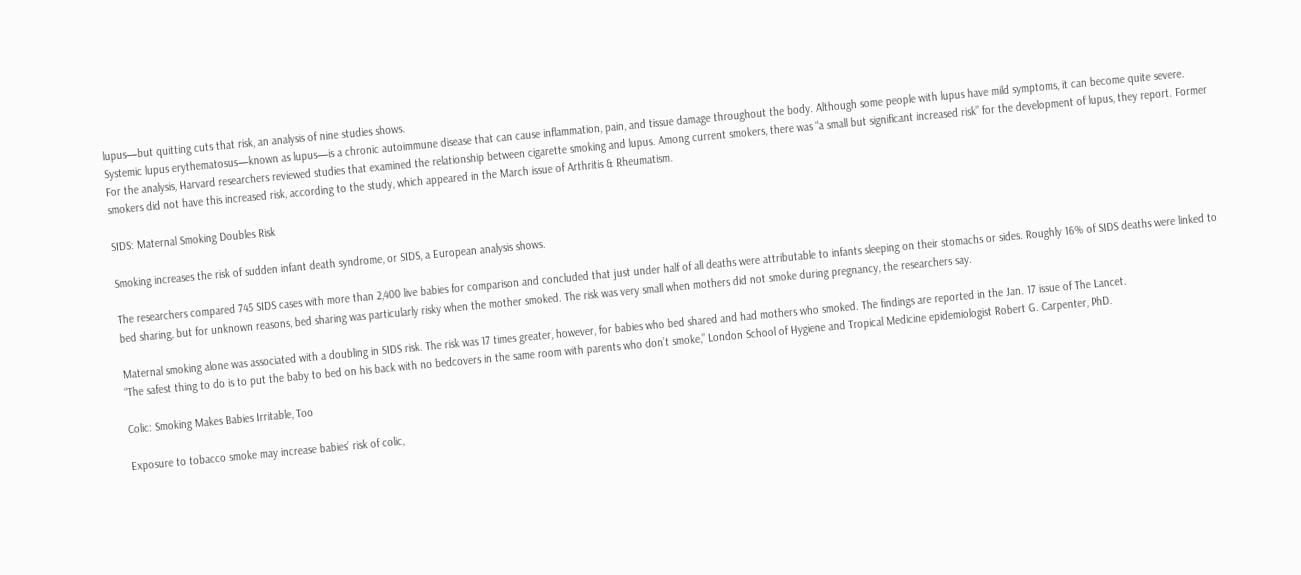lupus—but quitting cuts that risk, an analysis of nine studies shows.
Systemic lupus erythematosus—known as lupus—is a chronic autoimmune disease that can cause inflammation, pain, and tissue damage throughout the body. Although some people with lupus have mild symptoms, it can become quite severe.
For the analysis, Harvard researchers reviewed studies that examined the relationship between cigarette smoking and lupus. Among current smokers, there was “a small but significant increased risk” for the development of lupus, they report. Former smokers did not have this increased risk, according to the study, which appeared in the March issue of Arthritis & Rheumatism.

SIDS: Maternal Smoking Doubles Risk

Smoking increases the risk of sudden infant death syndrome, or SIDS, a European analysis shows.

The researchers compared 745 SIDS cases with more than 2,400 live babies for comparison and concluded that just under half of all deaths were attributable to infants sleeping on their stomachs or sides. Roughly 16% of SIDS deaths were linked to bed sharing, but for unknown reasons, bed sharing was particularly risky when the mother smoked. The risk was very small when mothers did not smoke during pregnancy, the researchers say.

Maternal smoking alone was associated with a doubling in SIDS risk. The risk was 17 times greater, however, for babies who bed shared and had mothers who smoked. The findings are reported in the Jan. 17 issue of The Lancet.
“The safest thing to do is to put the baby to bed on his back with no bedcovers in the same room with parents who don’t smoke,” London School of Hygiene and Tropical Medicine epidemiologist Robert G. Carpenter, PhD.

Colic: Smoking Makes Babies Irritable, Too

Exposure to tobacco smoke may increase babies’ risk of colic,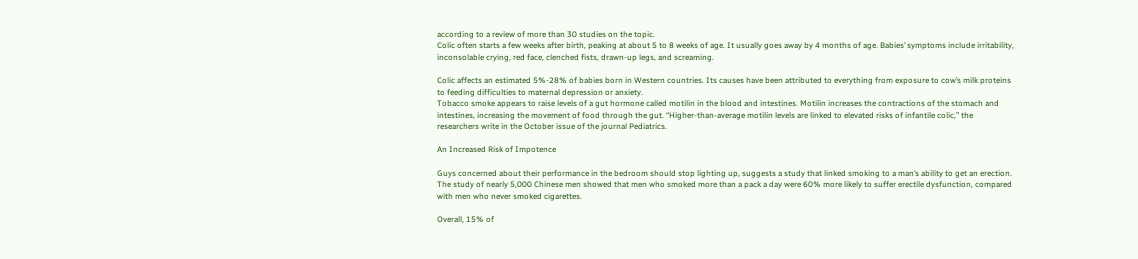according to a review of more than 30 studies on the topic.
Colic often starts a few weeks after birth, peaking at about 5 to 8 weeks of age. It usually goes away by 4 months of age. Babies’ symptoms include irritability, inconsolable crying, red face, clenched fists, drawn-up legs, and screaming.

Colic affects an estimated 5%-28% of babies born in Western countries. Its causes have been attributed to everything from exposure to cow’s milk proteins to feeding difficulties to maternal depression or anxiety.
Tobacco smoke appears to raise levels of a gut hormone called motilin in the blood and intestines. Motilin increases the contractions of the stomach and intestines, increasing the movement of food through the gut. “Higher-than-average motilin levels are linked to elevated risks of infantile colic,” the researchers write in the October issue of the journal Pediatrics.

An Increased Risk of Impotence

Guys concerned about their performance in the bedroom should stop lighting up, suggests a study that linked smoking to a man’s ability to get an erection. The study of nearly 5,000 Chinese men showed that men who smoked more than a pack a day were 60% more likely to suffer erectile dysfunction, compared with men who never smoked cigarettes.

Overall, 15% of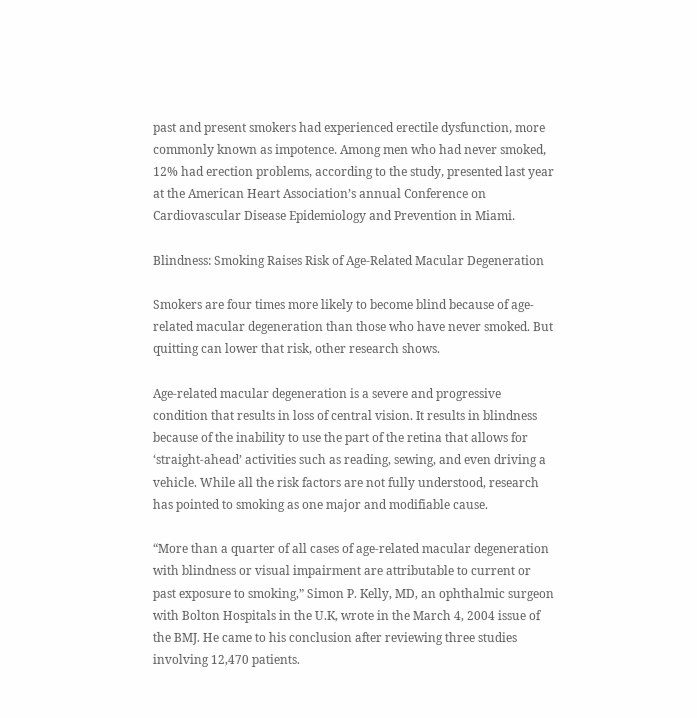past and present smokers had experienced erectile dysfunction, more commonly known as impotence. Among men who had never smoked, 12% had erection problems, according to the study, presented last year at the American Heart Association’s annual Conference on Cardiovascular Disease Epidemiology and Prevention in Miami.

Blindness: Smoking Raises Risk of Age-Related Macular Degeneration

Smokers are four times more likely to become blind because of age-related macular degeneration than those who have never smoked. But quitting can lower that risk, other research shows.

Age-related macular degeneration is a severe and progressive condition that results in loss of central vision. It results in blindness because of the inability to use the part of the retina that allows for ‘straight-ahead’ activities such as reading, sewing, and even driving a vehicle. While all the risk factors are not fully understood, research has pointed to smoking as one major and modifiable cause.

“More than a quarter of all cases of age-related macular degeneration with blindness or visual impairment are attributable to current or past exposure to smoking,” Simon P. Kelly, MD, an ophthalmic surgeon with Bolton Hospitals in the U.K, wrote in the March 4, 2004 issue of the BMJ. He came to his conclusion after reviewing three studies involving 12,470 patients.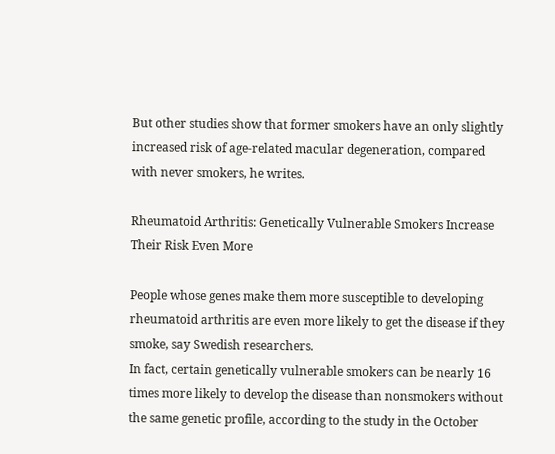But other studies show that former smokers have an only slightly increased risk of age-related macular degeneration, compared with never smokers, he writes.

Rheumatoid Arthritis: Genetically Vulnerable Smokers Increase Their Risk Even More

People whose genes make them more susceptible to developing rheumatoid arthritis are even more likely to get the disease if they smoke, say Swedish researchers.
In fact, certain genetically vulnerable smokers can be nearly 16 times more likely to develop the disease than nonsmokers without the same genetic profile, according to the study in the October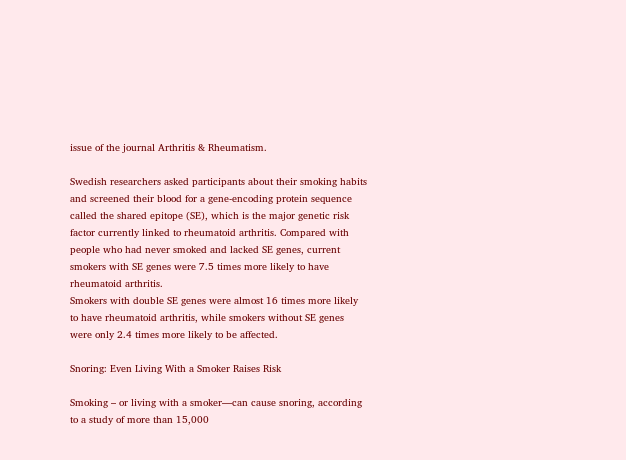issue of the journal Arthritis & Rheumatism.

Swedish researchers asked participants about their smoking habits and screened their blood for a gene-encoding protein sequence called the shared epitope (SE), which is the major genetic risk factor currently linked to rheumatoid arthritis. Compared with people who had never smoked and lacked SE genes, current smokers with SE genes were 7.5 times more likely to have rheumatoid arthritis.
Smokers with double SE genes were almost 16 times more likely to have rheumatoid arthritis, while smokers without SE genes were only 2.4 times more likely to be affected.

Snoring: Even Living With a Smoker Raises Risk

Smoking – or living with a smoker—can cause snoring, according to a study of more than 15,000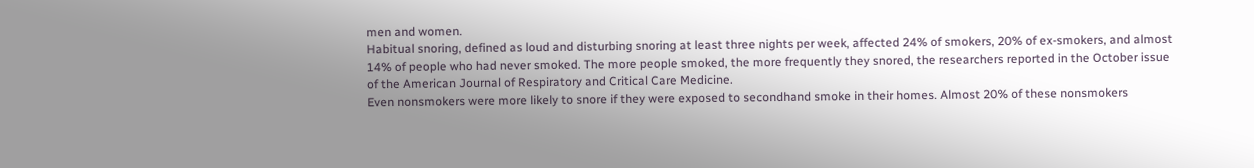men and women.
Habitual snoring, defined as loud and disturbing snoring at least three nights per week, affected 24% of smokers, 20% of ex-smokers, and almost 14% of people who had never smoked. The more people smoked, the more frequently they snored, the researchers reported in the October issue of the American Journal of Respiratory and Critical Care Medicine.
Even nonsmokers were more likely to snore if they were exposed to secondhand smoke in their homes. Almost 20% of these nonsmokers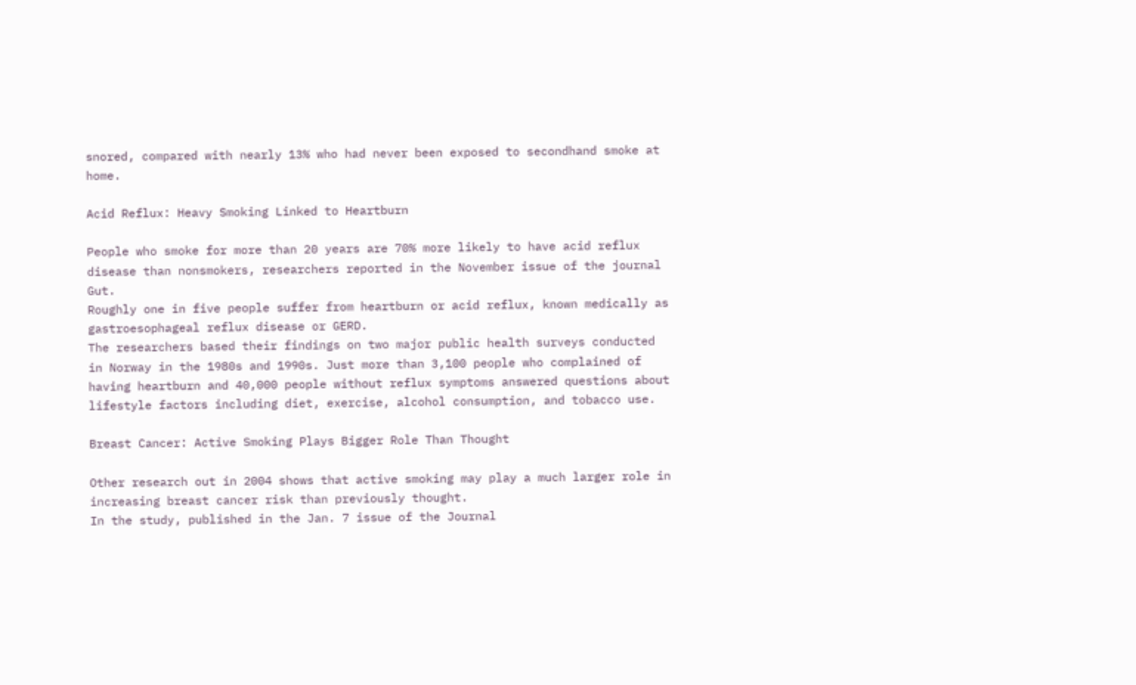snored, compared with nearly 13% who had never been exposed to secondhand smoke at home.

Acid Reflux: Heavy Smoking Linked to Heartburn

People who smoke for more than 20 years are 70% more likely to have acid reflux disease than nonsmokers, researchers reported in the November issue of the journal Gut.
Roughly one in five people suffer from heartburn or acid reflux, known medically as gastroesophageal reflux disease or GERD.
The researchers based their findings on two major public health surveys conducted in Norway in the 1980s and 1990s. Just more than 3,100 people who complained of having heartburn and 40,000 people without reflux symptoms answered questions about lifestyle factors including diet, exercise, alcohol consumption, and tobacco use.

Breast Cancer: Active Smoking Plays Bigger Role Than Thought

Other research out in 2004 shows that active smoking may play a much larger role in increasing breast cancer risk than previously thought.
In the study, published in the Jan. 7 issue of the Journal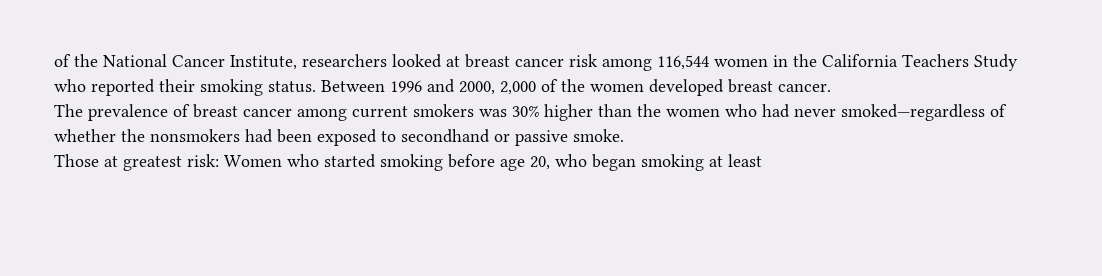of the National Cancer Institute, researchers looked at breast cancer risk among 116,544 women in the California Teachers Study who reported their smoking status. Between 1996 and 2000, 2,000 of the women developed breast cancer.
The prevalence of breast cancer among current smokers was 30% higher than the women who had never smoked—regardless of whether the nonsmokers had been exposed to secondhand or passive smoke.
Those at greatest risk: Women who started smoking before age 20, who began smoking at least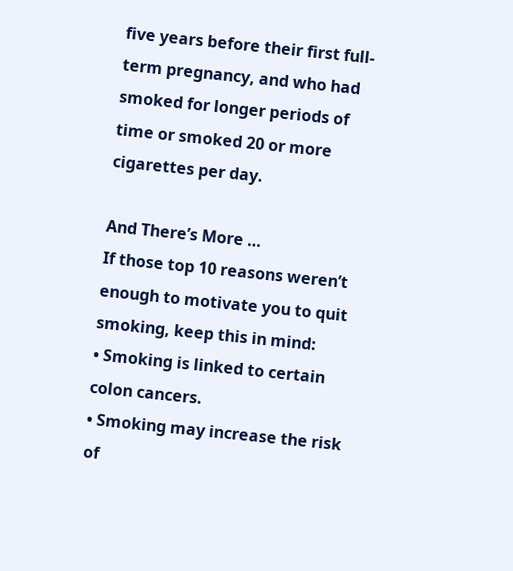five years before their first full-term pregnancy, and who had smoked for longer periods of time or smoked 20 or more cigarettes per day.

And There’s More …
If those top 10 reasons weren’t enough to motivate you to quit smoking, keep this in mind:
• Smoking is linked to certain colon cancers.
• Smoking may increase the risk of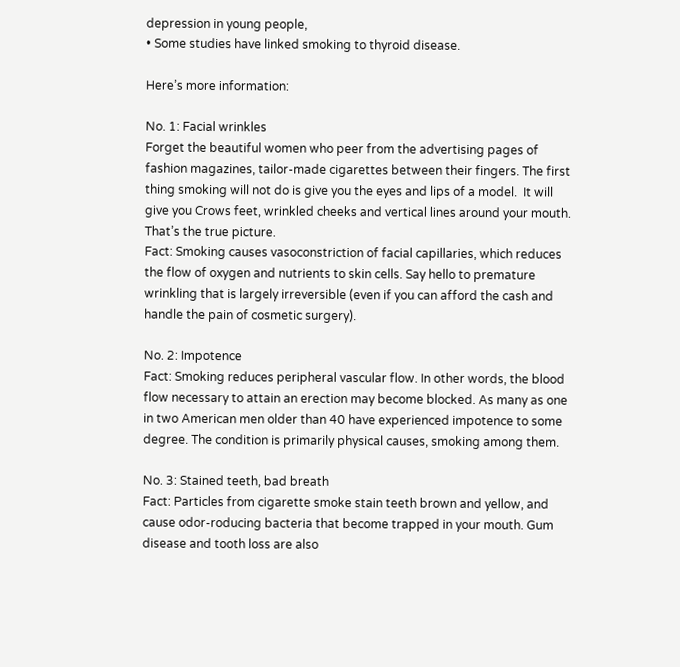depression in young people,
• Some studies have linked smoking to thyroid disease.

Here’s more information:

No. 1: Facial wrinkles
Forget the beautiful women who peer from the advertising pages of fashion magazines, tailor-made cigarettes between their fingers. The first thing smoking will not do is give you the eyes and lips of a model.  It will give you Crows feet, wrinkled cheeks and vertical lines around your mouth. That’s the true picture.
Fact: Smoking causes vasoconstriction of facial capillaries, which reduces the flow of oxygen and nutrients to skin cells. Say hello to premature wrinkling that is largely irreversible (even if you can afford the cash and handle the pain of cosmetic surgery).

No. 2: Impotence
Fact: Smoking reduces peripheral vascular flow. In other words, the blood flow necessary to attain an erection may become blocked. As many as one in two American men older than 40 have experienced impotence to some degree. The condition is primarily physical causes, smoking among them.

No. 3: Stained teeth, bad breath
Fact: Particles from cigarette smoke stain teeth brown and yellow, and cause odor-roducing bacteria that become trapped in your mouth. Gum disease and tooth loss are also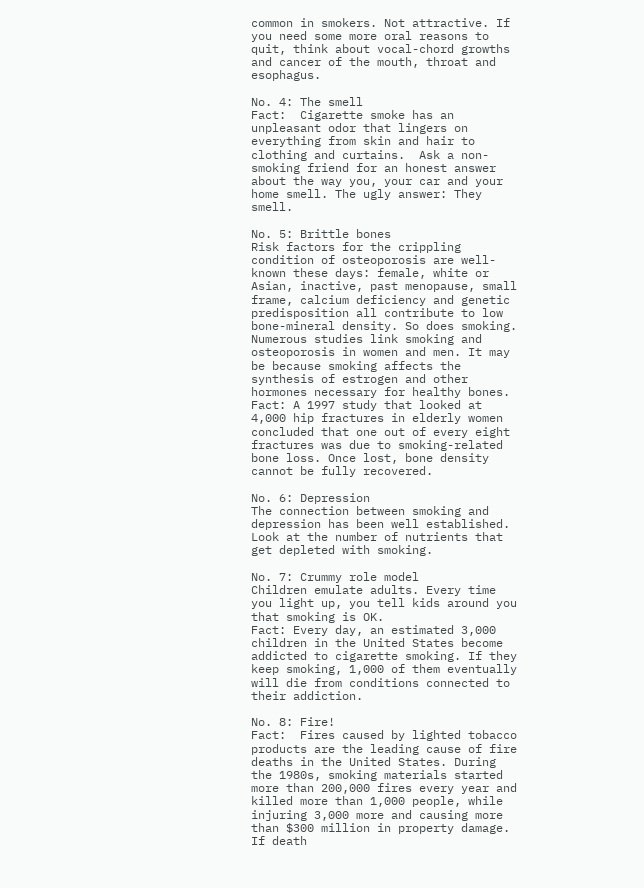common in smokers. Not attractive. If you need some more oral reasons to quit, think about vocal-chord growths and cancer of the mouth, throat and esophagus.

No. 4: The smell
Fact:  Cigarette smoke has an unpleasant odor that lingers on everything from skin and hair to clothing and curtains.  Ask a non-smoking friend for an honest answer about the way you, your car and your home smell. The ugly answer: They smell.

No. 5: Brittle bones
Risk factors for the crippling condition of osteoporosis are well-known these days: female, white or Asian, inactive, past menopause, small frame, calcium deficiency and genetic predisposition all contribute to low bone-mineral density. So does smoking. Numerous studies link smoking and osteoporosis in women and men. It may be because smoking affects the synthesis of estrogen and other hormones necessary for healthy bones.
Fact: A 1997 study that looked at 4,000 hip fractures in elderly women concluded that one out of every eight fractures was due to smoking-related bone loss. Once lost, bone density cannot be fully recovered.

No. 6: Depression
The connection between smoking and depression has been well established. Look at the number of nutrients that get depleted with smoking.

No. 7: Crummy role model
Children emulate adults. Every time you light up, you tell kids around you that smoking is OK.
Fact: Every day, an estimated 3,000 children in the United States become addicted to cigarette smoking. If they keep smoking, 1,000 of them eventually will die from conditions connected to their addiction.

No. 8: Fire!
Fact:  Fires caused by lighted tobacco products are the leading cause of fire deaths in the United States. During the 1980s, smoking materials started more than 200,000 fires every year and killed more than 1,000 people, while injuring 3,000 more and causing more than $300 million in property damage. If death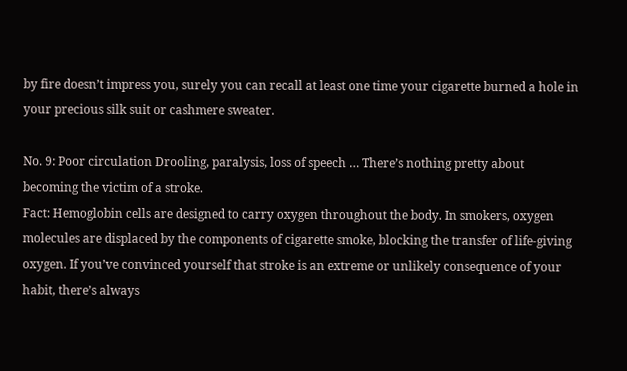by fire doesn’t impress you, surely you can recall at least one time your cigarette burned a hole in your precious silk suit or cashmere sweater.

No. 9: Poor circulation Drooling, paralysis, loss of speech … There’s nothing pretty about becoming the victim of a stroke.
Fact: Hemoglobin cells are designed to carry oxygen throughout the body. In smokers, oxygen molecules are displaced by the components of cigarette smoke, blocking the transfer of life-giving oxygen. If you’ve convinced yourself that stroke is an extreme or unlikely consequence of your habit, there’s always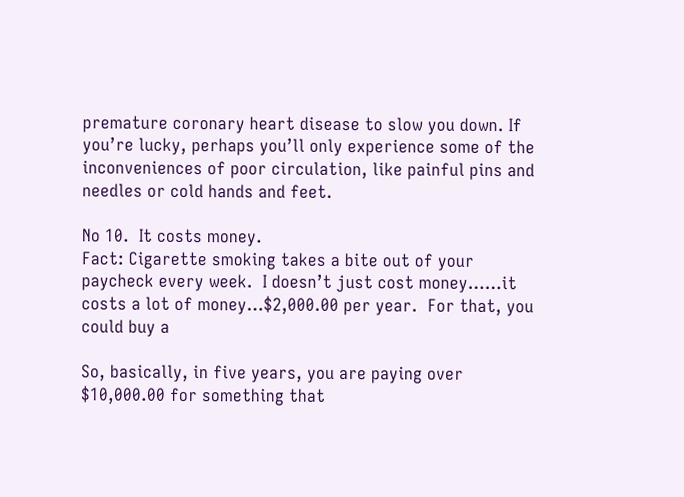premature coronary heart disease to slow you down. If you’re lucky, perhaps you’ll only experience some of the inconveniences of poor circulation, like painful pins and needles or cold hands and feet.

No 10.  It costs money.
Fact: Cigarette smoking takes a bite out of your paycheck every week.  I doesn’t just cost money……it costs a lot of money…$2,000.00 per year.  For that, you could buy a

So, basically, in five years, you are paying over $10,000.00 for something that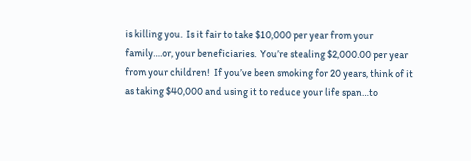is killing you.  Is it fair to take $10,000 per year from your family….or, your beneficiaries.  You’re stealing $2,000.00 per year from your children!  If you’ve been smoking for 20 years, think of it as taking $40,000 and using it to reduce your life span…to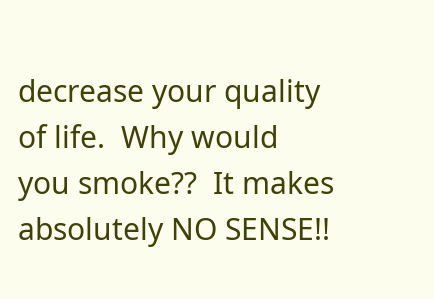decrease your quality of life.  Why would you smoke??  It makes absolutely NO SENSE!!